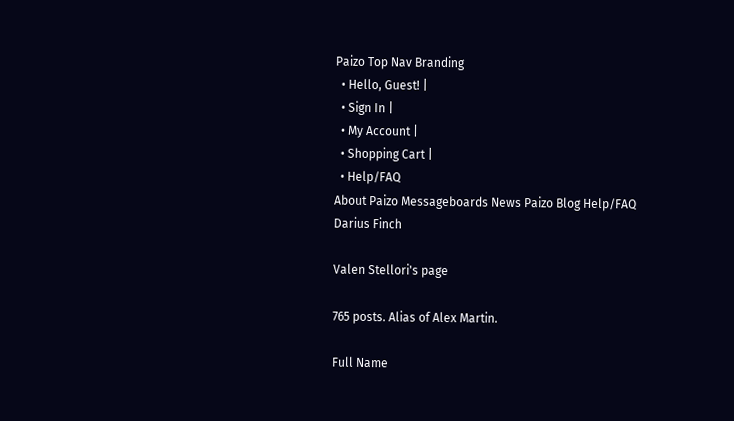Paizo Top Nav Branding
  • Hello, Guest! |
  • Sign In |
  • My Account |
  • Shopping Cart |
  • Help/FAQ
About Paizo Messageboards News Paizo Blog Help/FAQ
Darius Finch

Valen Stellori's page

765 posts. Alias of Alex Martin.

Full Name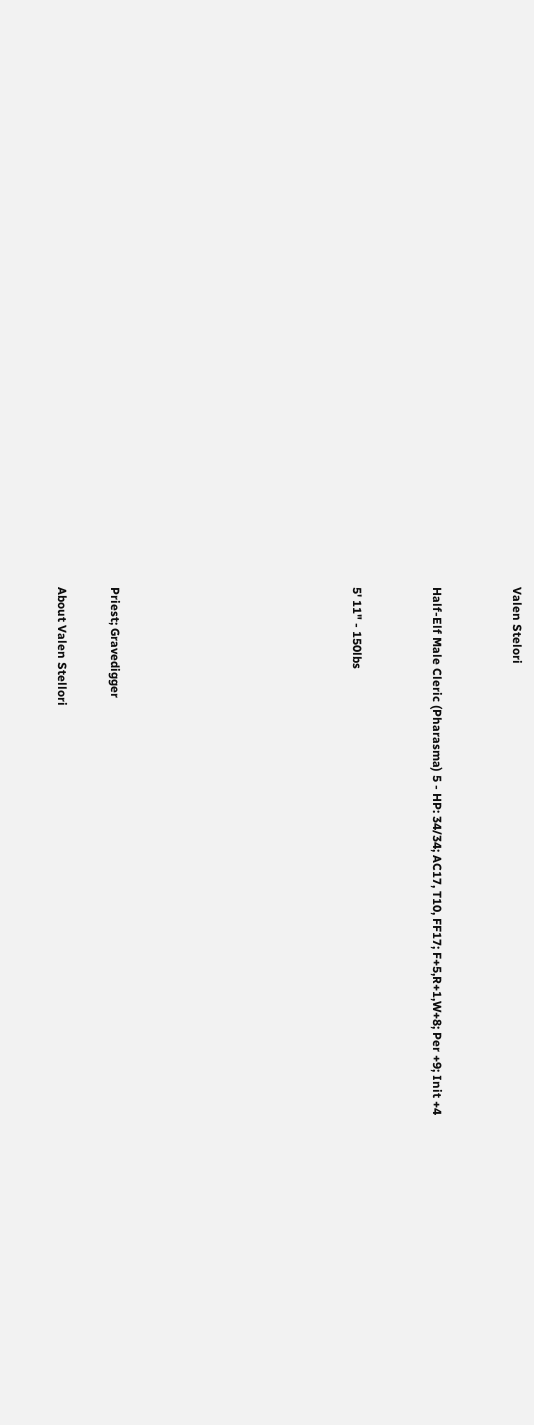Valen Stelori


Half-Elf Male Cleric (Pharasma) 5 - HP: 34/34; AC17, T10, FF17; F+5,R+1,W+8; Per +9; Init +4


5' 11" - 150lbs








Priest; Gravedigger

About Valen Stellori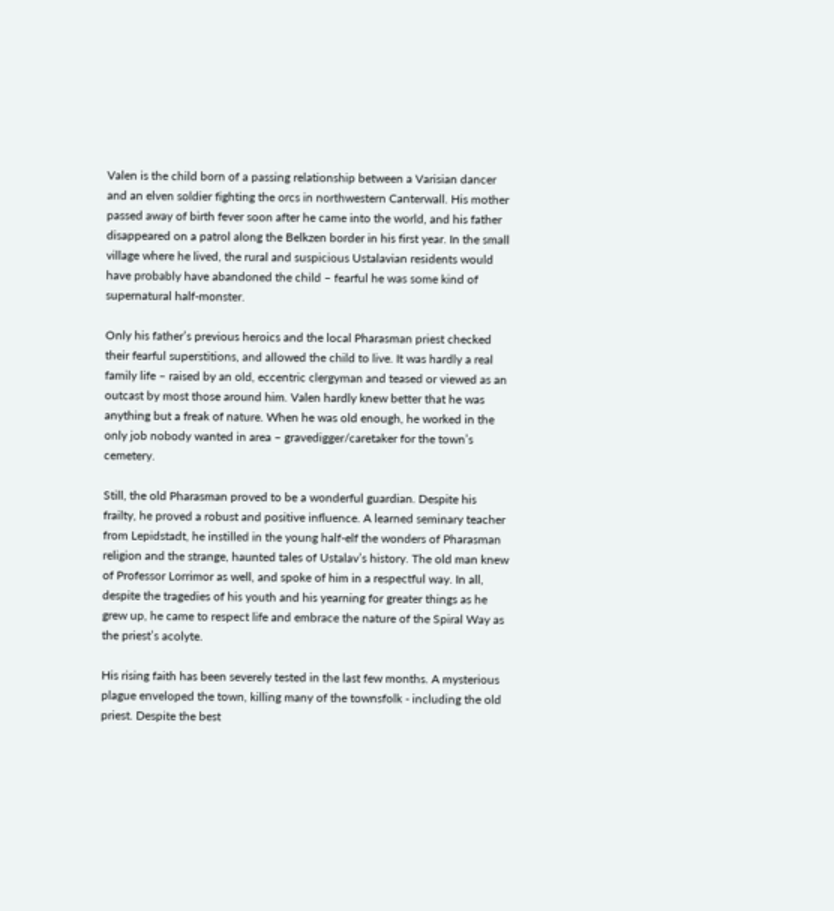Valen is the child born of a passing relationship between a Varisian dancer and an elven soldier fighting the orcs in northwestern Canterwall. His mother passed away of birth fever soon after he came into the world, and his father disappeared on a patrol along the Belkzen border in his first year. In the small village where he lived, the rural and suspicious Ustalavian residents would have probably have abandoned the child – fearful he was some kind of supernatural half-monster.

Only his father’s previous heroics and the local Pharasman priest checked their fearful superstitions, and allowed the child to live. It was hardly a real family life – raised by an old, eccentric clergyman and teased or viewed as an outcast by most those around him. Valen hardly knew better that he was anything but a freak of nature. When he was old enough, he worked in the only job nobody wanted in area – gravedigger/caretaker for the town’s cemetery.

Still, the old Pharasman proved to be a wonderful guardian. Despite his frailty, he proved a robust and positive influence. A learned seminary teacher from Lepidstadt, he instilled in the young half-elf the wonders of Pharasman religion and the strange, haunted tales of Ustalav’s history. The old man knew of Professor Lorrimor as well, and spoke of him in a respectful way. In all, despite the tragedies of his youth and his yearning for greater things as he grew up, he came to respect life and embrace the nature of the Spiral Way as the priest’s acolyte.

His rising faith has been severely tested in the last few months. A mysterious plague enveloped the town, killing many of the townsfolk - including the old priest. Despite the best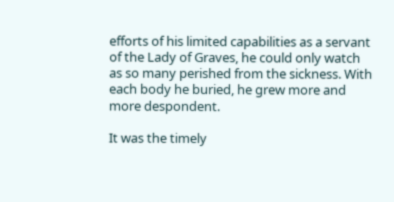efforts of his limited capabilities as a servant of the Lady of Graves, he could only watch as so many perished from the sickness. With each body he buried, he grew more and more despondent.

It was the timely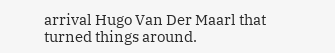arrival Hugo Van Der Maarl that turned things around.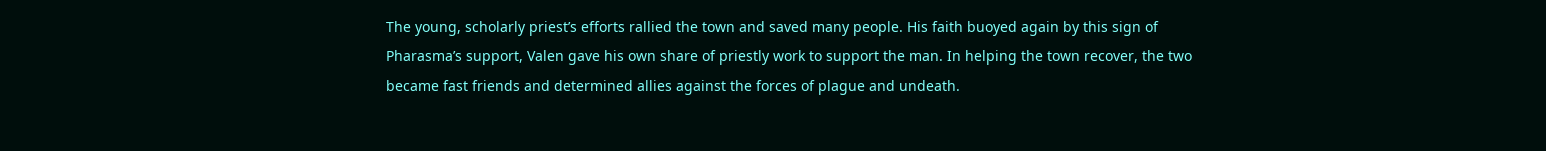The young, scholarly priest’s efforts rallied the town and saved many people. His faith buoyed again by this sign of Pharasma’s support, Valen gave his own share of priestly work to support the man. In helping the town recover, the two became fast friends and determined allies against the forces of plague and undeath.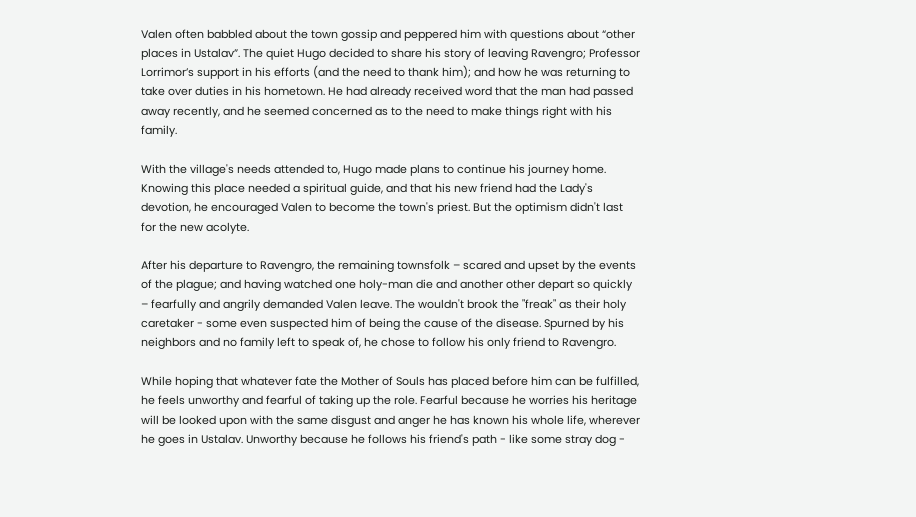Valen often babbled about the town gossip and peppered him with questions about “other places in Ustalav”. The quiet Hugo decided to share his story of leaving Ravengro; Professor Lorrimor’s support in his efforts (and the need to thank him); and how he was returning to take over duties in his hometown. He had already received word that the man had passed away recently, and he seemed concerned as to the need to make things right with his family.

With the village's needs attended to, Hugo made plans to continue his journey home. Knowing this place needed a spiritual guide, and that his new friend had the Lady's devotion, he encouraged Valen to become the town's priest. But the optimism didn't last for the new acolyte.

After his departure to Ravengro, the remaining townsfolk – scared and upset by the events of the plague; and having watched one holy-man die and another other depart so quickly – fearfully and angrily demanded Valen leave. The wouldn't brook the "freak" as their holy caretaker - some even suspected him of being the cause of the disease. Spurned by his neighbors and no family left to speak of, he chose to follow his only friend to Ravengro.

While hoping that whatever fate the Mother of Souls has placed before him can be fulfilled, he feels unworthy and fearful of taking up the role. Fearful because he worries his heritage will be looked upon with the same disgust and anger he has known his whole life, wherever he goes in Ustalav. Unworthy because he follows his friend's path - like some stray dog -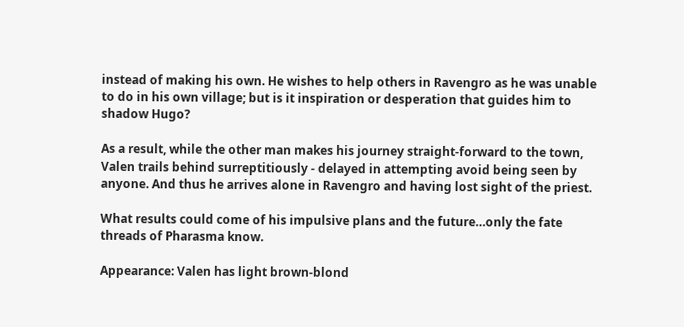instead of making his own. He wishes to help others in Ravengro as he was unable to do in his own village; but is it inspiration or desperation that guides him to shadow Hugo?

As a result, while the other man makes his journey straight-forward to the town, Valen trails behind surreptitiously - delayed in attempting avoid being seen by anyone. And thus he arrives alone in Ravengro and having lost sight of the priest.

What results could come of his impulsive plans and the future…only the fate threads of Pharasma know.

Appearance: Valen has light brown-blond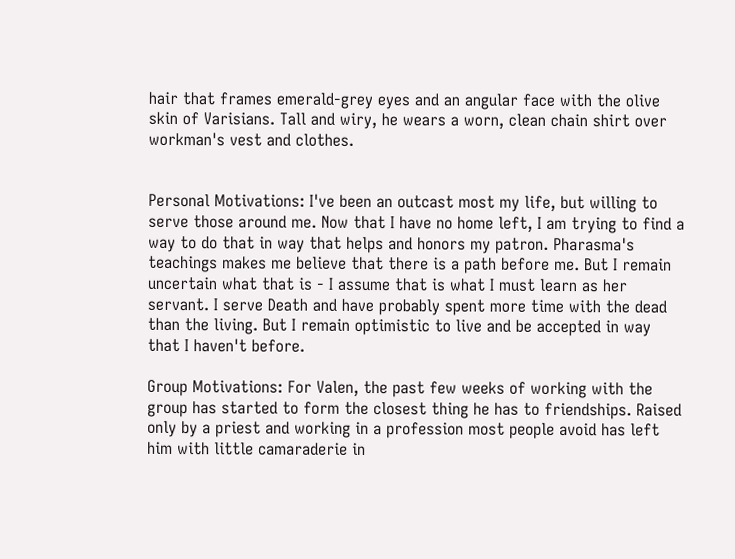hair that frames emerald-grey eyes and an angular face with the olive skin of Varisians. Tall and wiry, he wears a worn, clean chain shirt over workman's vest and clothes.


Personal Motivations: I've been an outcast most my life, but willing to serve those around me. Now that I have no home left, I am trying to find a way to do that in way that helps and honors my patron. Pharasma's teachings makes me believe that there is a path before me. But I remain uncertain what that is - I assume that is what I must learn as her servant. I serve Death and have probably spent more time with the dead than the living. But I remain optimistic to live and be accepted in way that I haven't before.

Group Motivations: For Valen, the past few weeks of working with the group has started to form the closest thing he has to friendships. Raised only by a priest and working in a profession most people avoid has left him with little camaraderie in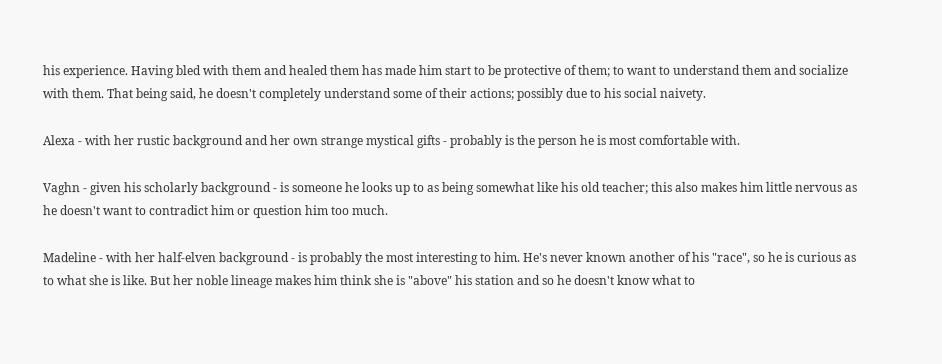his experience. Having bled with them and healed them has made him start to be protective of them; to want to understand them and socialize with them. That being said, he doesn't completely understand some of their actions; possibly due to his social naivety.

Alexa - with her rustic background and her own strange mystical gifts - probably is the person he is most comfortable with.

Vaghn - given his scholarly background - is someone he looks up to as being somewhat like his old teacher; this also makes him little nervous as he doesn't want to contradict him or question him too much.

Madeline - with her half-elven background - is probably the most interesting to him. He's never known another of his "race", so he is curious as to what she is like. But her noble lineage makes him think she is "above" his station and so he doesn't know what to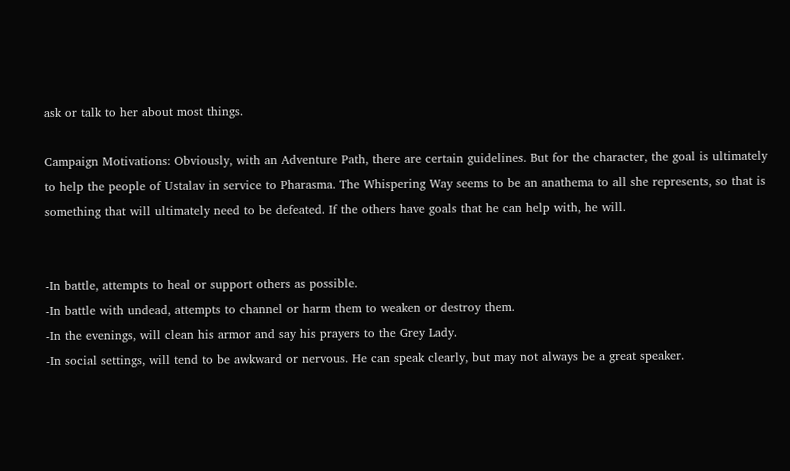ask or talk to her about most things.

Campaign Motivations: Obviously, with an Adventure Path, there are certain guidelines. But for the character, the goal is ultimately to help the people of Ustalav in service to Pharasma. The Whispering Way seems to be an anathema to all she represents, so that is something that will ultimately need to be defeated. If the others have goals that he can help with, he will.


-In battle, attempts to heal or support others as possible.
-In battle with undead, attempts to channel or harm them to weaken or destroy them.
-In the evenings, will clean his armor and say his prayers to the Grey Lady.
-In social settings, will tend to be awkward or nervous. He can speak clearly, but may not always be a great speaker.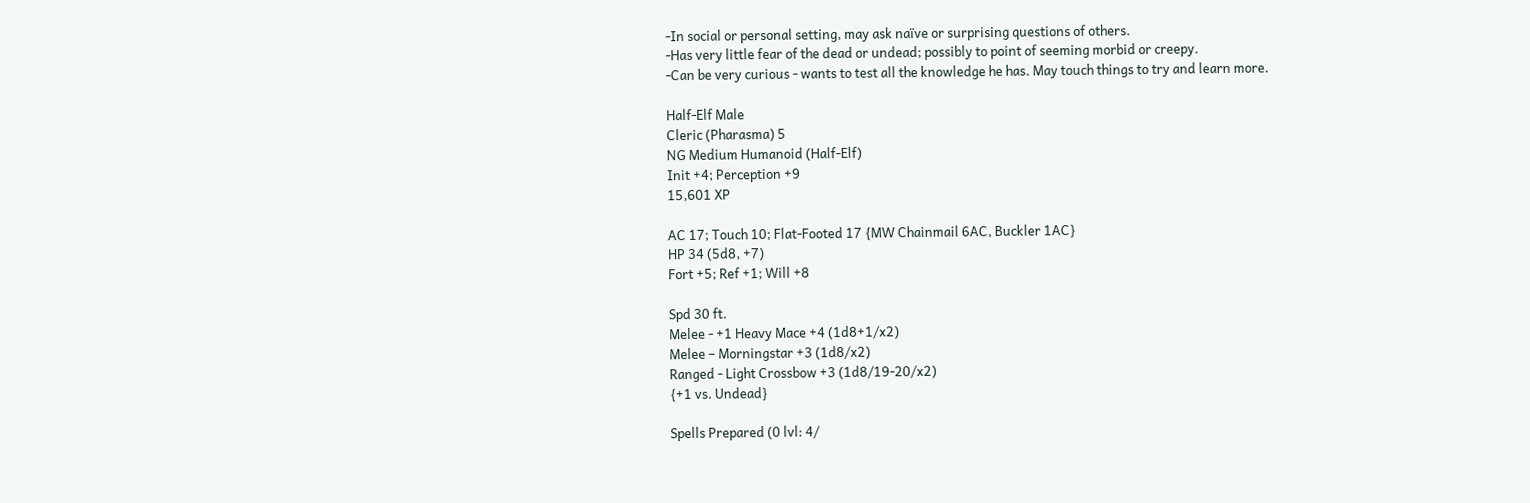-In social or personal setting, may ask naïve or surprising questions of others.
-Has very little fear of the dead or undead; possibly to point of seeming morbid or creepy.
-Can be very curious - wants to test all the knowledge he has. May touch things to try and learn more.

Half-Elf Male
Cleric (Pharasma) 5
NG Medium Humanoid (Half-Elf)
Init +4; Perception +9
15,601 XP

AC 17; Touch 10; Flat-Footed 17 {MW Chainmail 6AC, Buckler 1AC}
HP 34 (5d8, +7)
Fort +5; Ref +1; Will +8

Spd 30 ft.
Melee - +1 Heavy Mace +4 (1d8+1/x2)
Melee – Morningstar +3 (1d8/x2)
Ranged - Light Crossbow +3 (1d8/19-20/x2)
{+1 vs. Undead}

Spells Prepared (0 lvl: 4/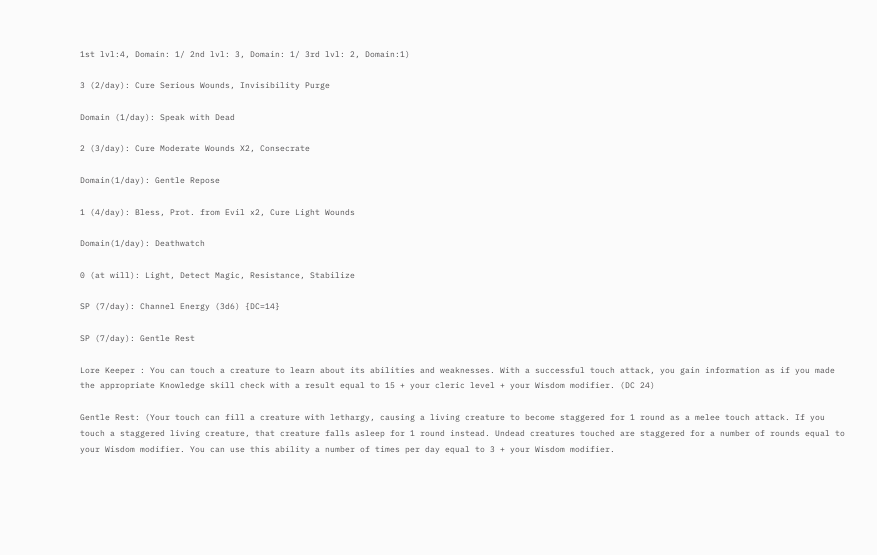1st lvl:4, Domain: 1/ 2nd lvl: 3, Domain: 1/ 3rd lvl: 2, Domain:1)

3 (2/day): Cure Serious Wounds, Invisibility Purge

Domain (1/day): Speak with Dead

2 (3/day): Cure Moderate Wounds X2, Consecrate

Domain(1/day): Gentle Repose

1 (4/day): Bless, Prot. from Evil x2, Cure Light Wounds

Domain(1/day): Deathwatch

0 (at will): Light, Detect Magic, Resistance, Stabilize

SP (7/day): Channel Energy (3d6) {DC=14}

SP (7/day): Gentle Rest

Lore Keeper : You can touch a creature to learn about its abilities and weaknesses. With a successful touch attack, you gain information as if you made the appropriate Knowledge skill check with a result equal to 15 + your cleric level + your Wisdom modifier. (DC 24)

Gentle Rest: (Your touch can fill a creature with lethargy, causing a living creature to become staggered for 1 round as a melee touch attack. If you touch a staggered living creature, that creature falls asleep for 1 round instead. Undead creatures touched are staggered for a number of rounds equal to your Wisdom modifier. You can use this ability a number of times per day equal to 3 + your Wisdom modifier.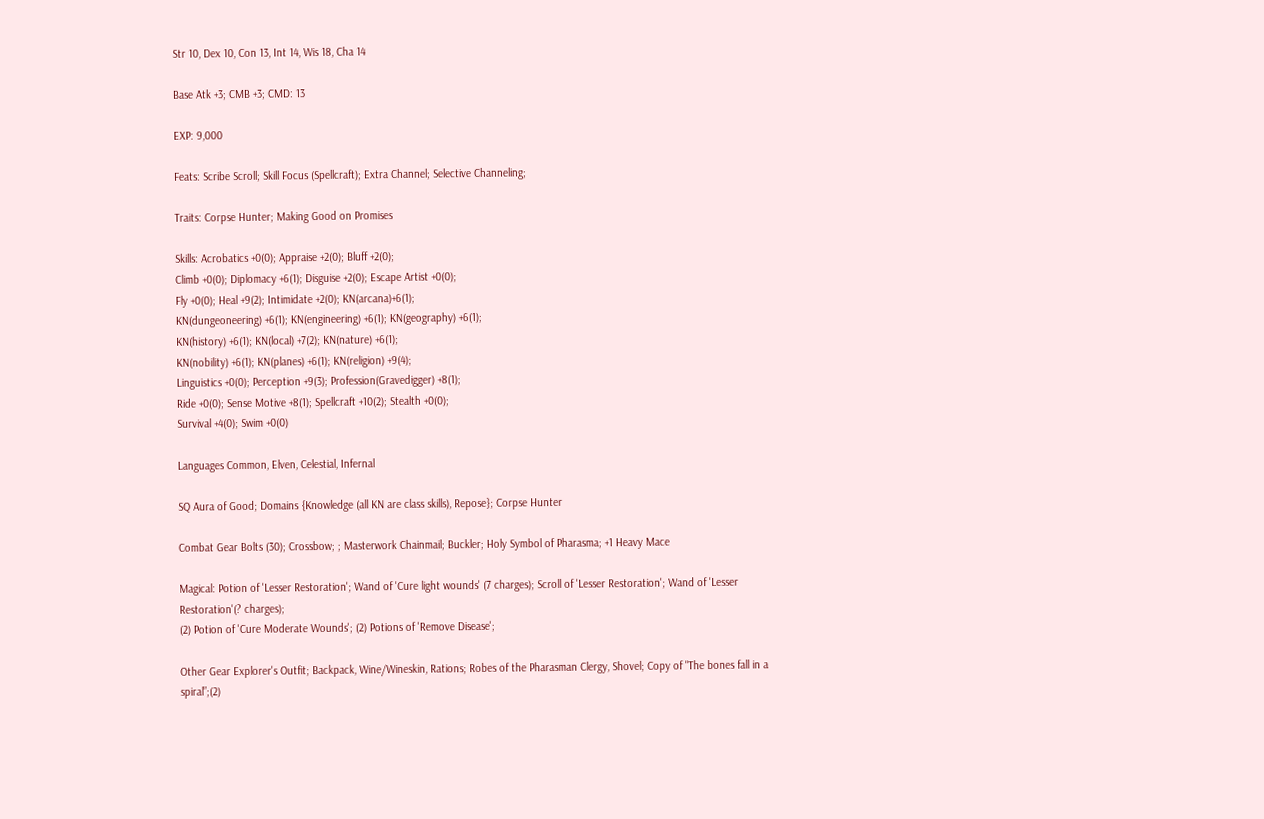Str 10, Dex 10, Con 13, Int 14, Wis 18, Cha 14

Base Atk +3; CMB +3; CMD: 13

EXP: 9,000

Feats: Scribe Scroll; Skill Focus (Spellcraft); Extra Channel; Selective Channeling;

Traits: Corpse Hunter; Making Good on Promises

Skills: Acrobatics +0(0); Appraise +2(0); Bluff +2(0);
Climb +0(0); Diplomacy +6(1); Disguise +2(0); Escape Artist +0(0);
Fly +0(0); Heal +9(2); Intimidate +2(0); KN(arcana)+6(1);
KN(dungeoneering) +6(1); KN(engineering) +6(1); KN(geography) +6(1);
KN(history) +6(1); KN(local) +7(2); KN(nature) +6(1);
KN(nobility) +6(1); KN(planes) +6(1); KN(religion) +9(4);
Linguistics +0(0); Perception +9(3); Profession(Gravedigger) +8(1);
Ride +0(0); Sense Motive +8(1); Spellcraft +10(2); Stealth +0(0);
Survival +4(0); Swim +0(0)

Languages Common, Elven, Celestial, Infernal

SQ Aura of Good; Domains {Knowledge (all KN are class skills), Repose}; Corpse Hunter

Combat Gear Bolts (30); Crossbow; ; Masterwork Chainmail; Buckler; Holy Symbol of Pharasma; +1 Heavy Mace

Magical: Potion of 'Lesser Restoration'; Wand of 'Cure light wounds' (7 charges); Scroll of 'Lesser Restoration'; Wand of 'Lesser Restoration'(? charges);
(2) Potion of 'Cure Moderate Wounds'; (2) Potions of 'Remove Disease';

Other Gear Explorer's Outfit; Backpack, Wine/Wineskin, Rations; Robes of the Pharasman Clergy, Shovel; Copy of "The bones fall in a spiral”;(2)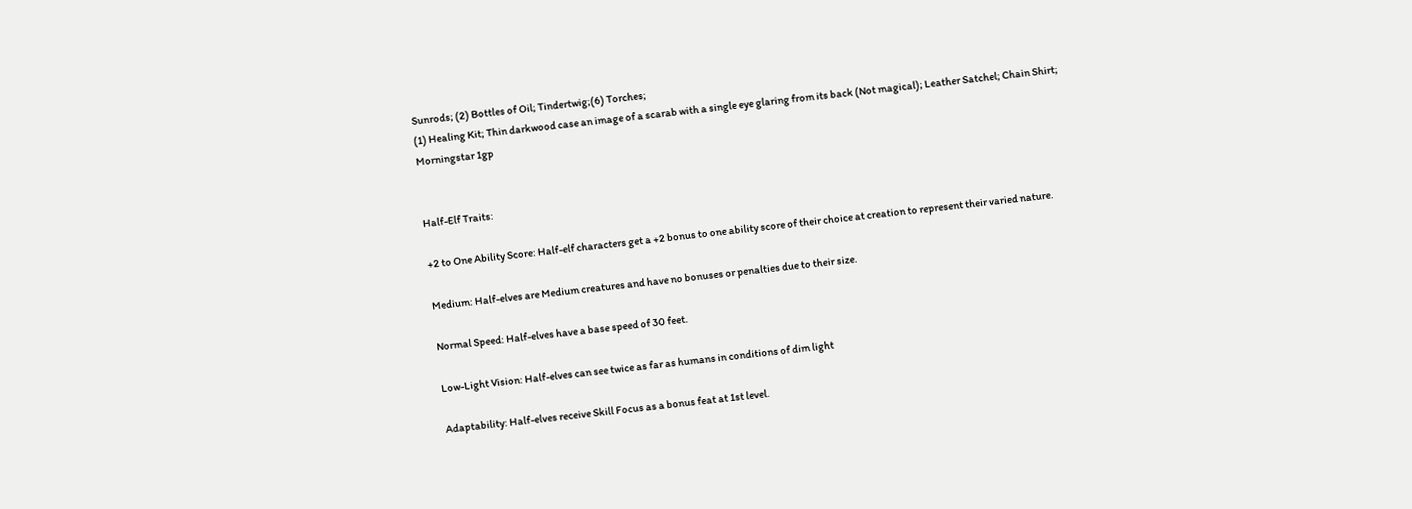Sunrods; (2) Bottles of Oil; Tindertwig;(6) Torches;
(1) Healing Kit; Thin darkwood case an image of a scarab with a single eye glaring from its back (Not magical); Leather Satchel; Chain Shirt; Morningstar 1gp


Half-Elf Traits:

+2 to One Ability Score: Half-elf characters get a +2 bonus to one ability score of their choice at creation to represent their varied nature.

Medium: Half-elves are Medium creatures and have no bonuses or penalties due to their size.

Normal Speed: Half-elves have a base speed of 30 feet.

Low-Light Vision: Half-elves can see twice as far as humans in conditions of dim light

Adaptability: Half-elves receive Skill Focus as a bonus feat at 1st level.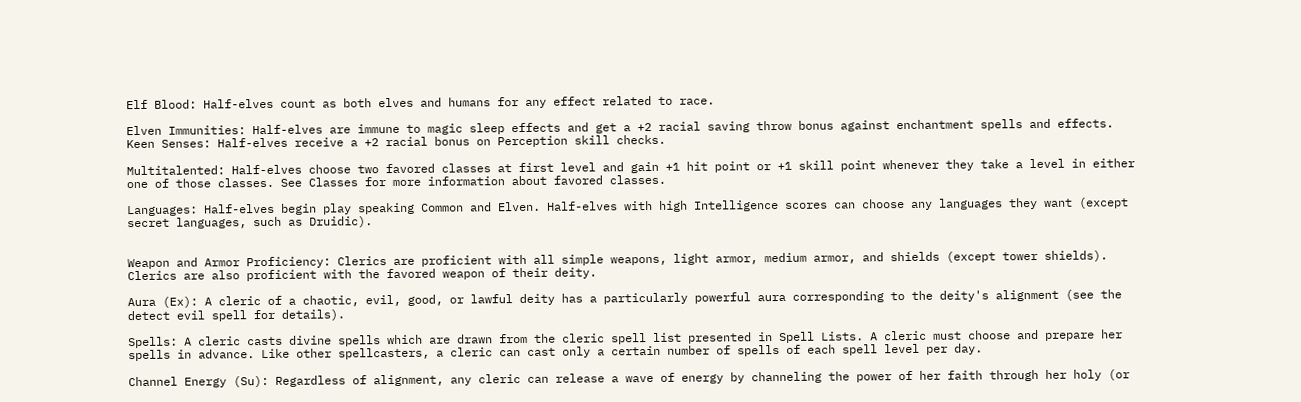Elf Blood: Half-elves count as both elves and humans for any effect related to race.

Elven Immunities: Half-elves are immune to magic sleep effects and get a +2 racial saving throw bonus against enchantment spells and effects.
Keen Senses: Half-elves receive a +2 racial bonus on Perception skill checks.

Multitalented: Half-elves choose two favored classes at first level and gain +1 hit point or +1 skill point whenever they take a level in either one of those classes. See Classes for more information about favored classes.

Languages: Half-elves begin play speaking Common and Elven. Half-elves with high Intelligence scores can choose any languages they want (except secret languages, such as Druidic).


Weapon and Armor Proficiency: Clerics are proficient with all simple weapons, light armor, medium armor, and shields (except tower shields). Clerics are also proficient with the favored weapon of their deity.

Aura (Ex): A cleric of a chaotic, evil, good, or lawful deity has a particularly powerful aura corresponding to the deity's alignment (see the detect evil spell for details).

Spells: A cleric casts divine spells which are drawn from the cleric spell list presented in Spell Lists. A cleric must choose and prepare her spells in advance. Like other spellcasters, a cleric can cast only a certain number of spells of each spell level per day.

Channel Energy (Su): Regardless of alignment, any cleric can release a wave of energy by channeling the power of her faith through her holy (or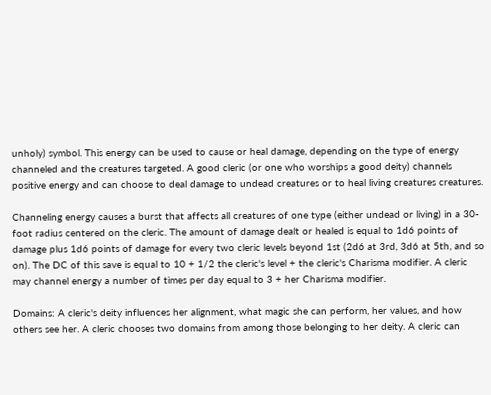unholy) symbol. This energy can be used to cause or heal damage, depending on the type of energy channeled and the creatures targeted. A good cleric (or one who worships a good deity) channels positive energy and can choose to deal damage to undead creatures or to heal living creatures creatures.

Channeling energy causes a burst that affects all creatures of one type (either undead or living) in a 30-foot radius centered on the cleric. The amount of damage dealt or healed is equal to 1d6 points of damage plus 1d6 points of damage for every two cleric levels beyond 1st (2d6 at 3rd, 3d6 at 5th, and so on). The DC of this save is equal to 10 + 1/2 the cleric's level + the cleric's Charisma modifier. A cleric may channel energy a number of times per day equal to 3 + her Charisma modifier.

Domains: A cleric's deity influences her alignment, what magic she can perform, her values, and how others see her. A cleric chooses two domains from among those belonging to her deity. A cleric can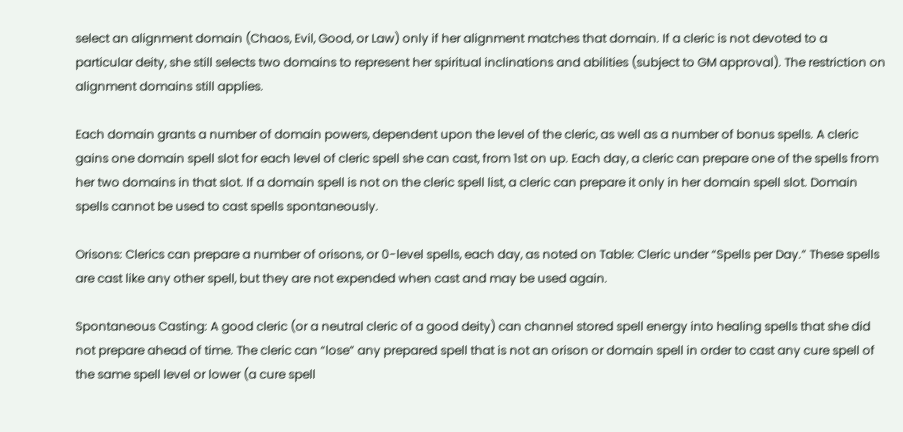select an alignment domain (Chaos, Evil, Good, or Law) only if her alignment matches that domain. If a cleric is not devoted to a particular deity, she still selects two domains to represent her spiritual inclinations and abilities (subject to GM approval). The restriction on alignment domains still applies.

Each domain grants a number of domain powers, dependent upon the level of the cleric, as well as a number of bonus spells. A cleric gains one domain spell slot for each level of cleric spell she can cast, from 1st on up. Each day, a cleric can prepare one of the spells from her two domains in that slot. If a domain spell is not on the cleric spell list, a cleric can prepare it only in her domain spell slot. Domain spells cannot be used to cast spells spontaneously.

Orisons: Clerics can prepare a number of orisons, or 0-level spells, each day, as noted on Table: Cleric under “Spells per Day.” These spells are cast like any other spell, but they are not expended when cast and may be used again.

Spontaneous Casting: A good cleric (or a neutral cleric of a good deity) can channel stored spell energy into healing spells that she did not prepare ahead of time. The cleric can “lose” any prepared spell that is not an orison or domain spell in order to cast any cure spell of the same spell level or lower (a cure spell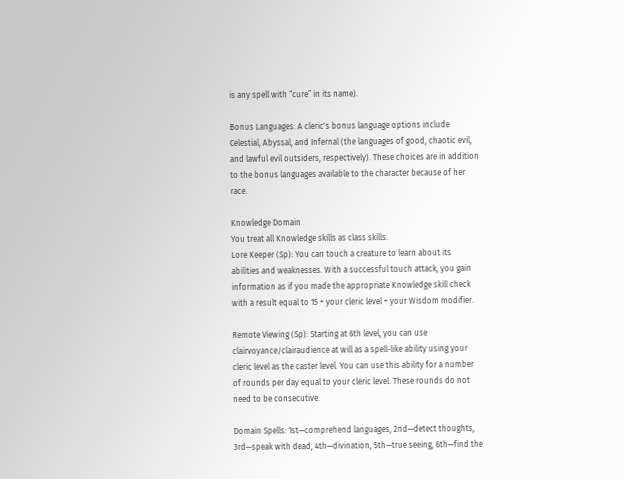is any spell with “cure” in its name).

Bonus Languages: A cleric's bonus language options include Celestial, Abyssal, and Infernal (the languages of good, chaotic evil, and lawful evil outsiders, respectively). These choices are in addition to the bonus languages available to the character because of her race.

Knowledge Domain
You treat all Knowledge skills as class skills.
Lore Keeper (Sp): You can touch a creature to learn about its abilities and weaknesses. With a successful touch attack, you gain information as if you made the appropriate Knowledge skill check with a result equal to 15 + your cleric level + your Wisdom modifier.

Remote Viewing (Sp): Starting at 6th level, you can use clairvoyance/clairaudience at will as a spell-like ability using your cleric level as the caster level. You can use this ability for a number of rounds per day equal to your cleric level. These rounds do not need to be consecutive.

Domain Spells: 1st—comprehend languages, 2nd—detect thoughts, 3rd—speak with dead, 4th—divination, 5th—true seeing, 6th—find the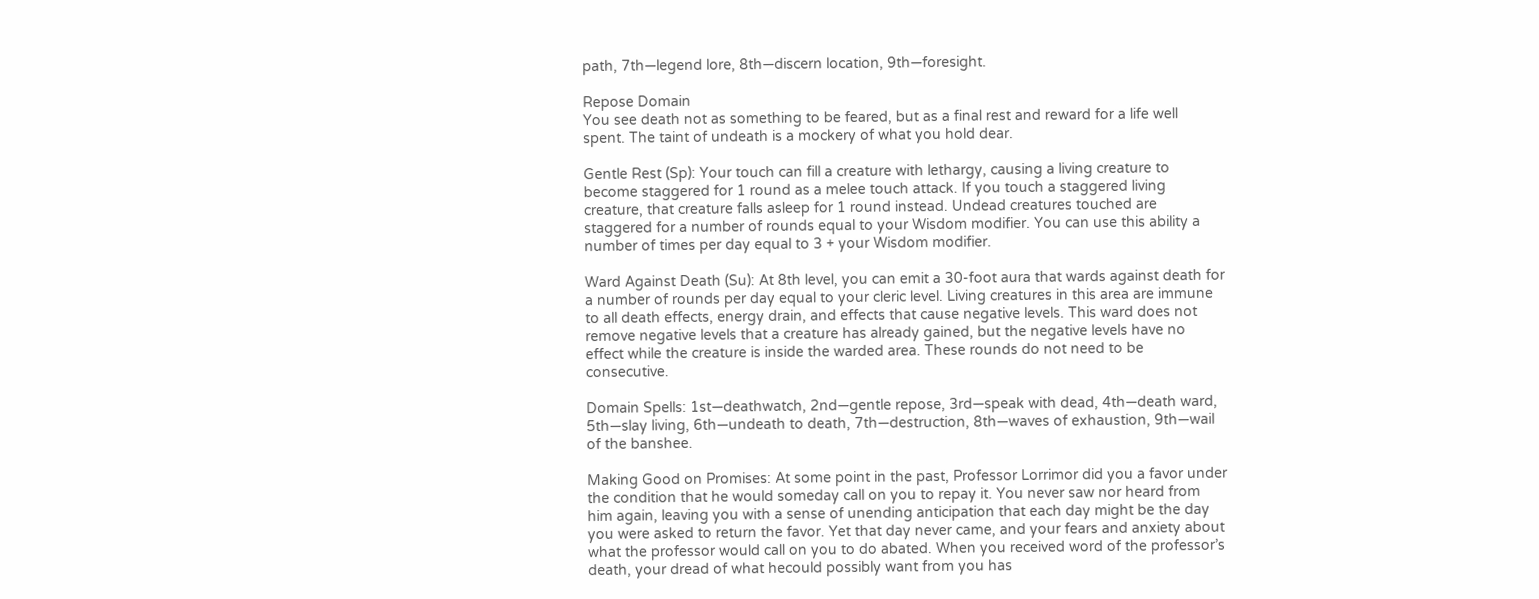path, 7th—legend lore, 8th—discern location, 9th—foresight.

Repose Domain
You see death not as something to be feared, but as a final rest and reward for a life well spent. The taint of undeath is a mockery of what you hold dear.

Gentle Rest (Sp): Your touch can fill a creature with lethargy, causing a living creature to become staggered for 1 round as a melee touch attack. If you touch a staggered living creature, that creature falls asleep for 1 round instead. Undead creatures touched are staggered for a number of rounds equal to your Wisdom modifier. You can use this ability a number of times per day equal to 3 + your Wisdom modifier.

Ward Against Death (Su): At 8th level, you can emit a 30-foot aura that wards against death for a number of rounds per day equal to your cleric level. Living creatures in this area are immune to all death effects, energy drain, and effects that cause negative levels. This ward does not remove negative levels that a creature has already gained, but the negative levels have no effect while the creature is inside the warded area. These rounds do not need to be consecutive.

Domain Spells: 1st—deathwatch, 2nd—gentle repose, 3rd—speak with dead, 4th—death ward, 5th—slay living, 6th—undeath to death, 7th—destruction, 8th—waves of exhaustion, 9th—wail of the banshee.

Making Good on Promises: At some point in the past, Professor Lorrimor did you a favor under the condition that he would someday call on you to repay it. You never saw nor heard from him again, leaving you with a sense of unending anticipation that each day might be the day you were asked to return the favor. Yet that day never came, and your fears and anxiety about what the professor would call on you to do abated. When you received word of the professor’s death, your dread of what hecould possibly want from you has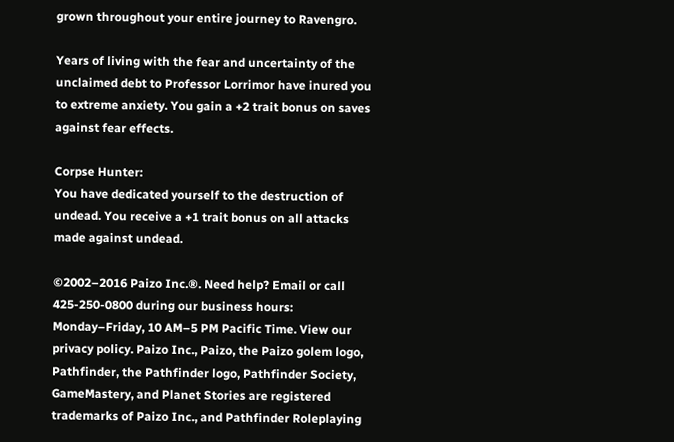grown throughout your entire journey to Ravengro.

Years of living with the fear and uncertainty of the unclaimed debt to Professor Lorrimor have inured you to extreme anxiety. You gain a +2 trait bonus on saves against fear effects.

Corpse Hunter:
You have dedicated yourself to the destruction of undead. You receive a +1 trait bonus on all attacks made against undead.

©2002–2016 Paizo Inc.®. Need help? Email or call 425-250-0800 during our business hours: Monday–Friday, 10 AM–5 PM Pacific Time. View our privacy policy. Paizo Inc., Paizo, the Paizo golem logo, Pathfinder, the Pathfinder logo, Pathfinder Society, GameMastery, and Planet Stories are registered trademarks of Paizo Inc., and Pathfinder Roleplaying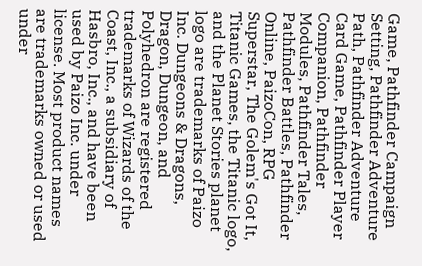Game, Pathfinder Campaign Setting, Pathfinder Adventure Path, Pathfinder Adventure Card Game, Pathfinder Player Companion, Pathfinder Modules, Pathfinder Tales, Pathfinder Battles, Pathfinder Online, PaizoCon, RPG Superstar, The Golem's Got It, Titanic Games, the Titanic logo, and the Planet Stories planet logo are trademarks of Paizo Inc. Dungeons & Dragons, Dragon, Dungeon, and Polyhedron are registered trademarks of Wizards of the Coast, Inc., a subsidiary of Hasbro, Inc., and have been used by Paizo Inc. under license. Most product names are trademarks owned or used under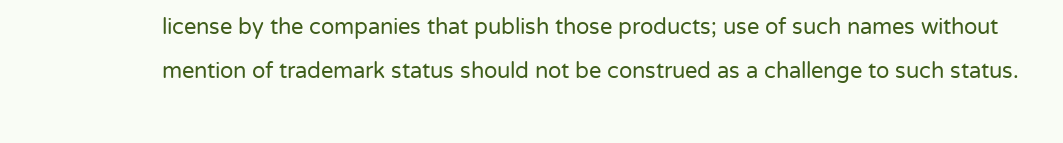license by the companies that publish those products; use of such names without mention of trademark status should not be construed as a challenge to such status.